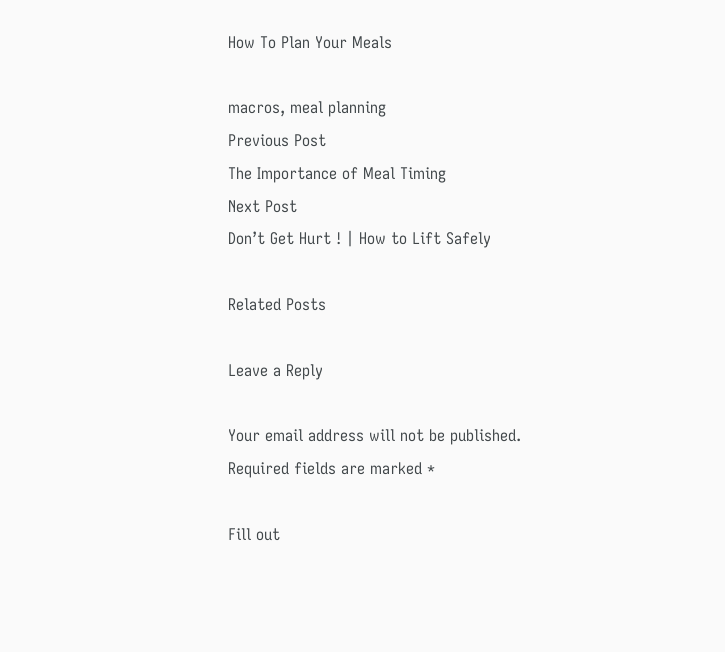How To Plan Your Meals

macros, meal planning
Previous Post
The Importance of Meal Timing
Next Post
Don’t Get Hurt ! | How to Lift Safely

Related Posts

Leave a Reply

Your email address will not be published. Required fields are marked *

Fill out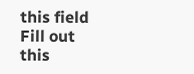this field
Fill out this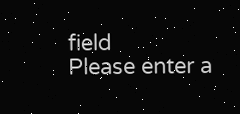field
Please enter a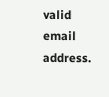valid email address.